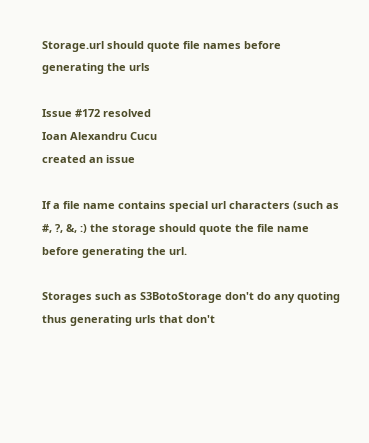Storage.url should quote file names before generating the urls

Issue #172 resolved
Ioan Alexandru Cucu
created an issue

If a file name contains special url characters (such as #, ?, &, :) the storage should quote the file name before generating the url.

Storages such as S3BotoStorage don't do any quoting thus generating urls that don't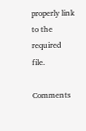properly link to the required file.

Comments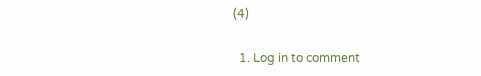(4)

  1. Log in to comment